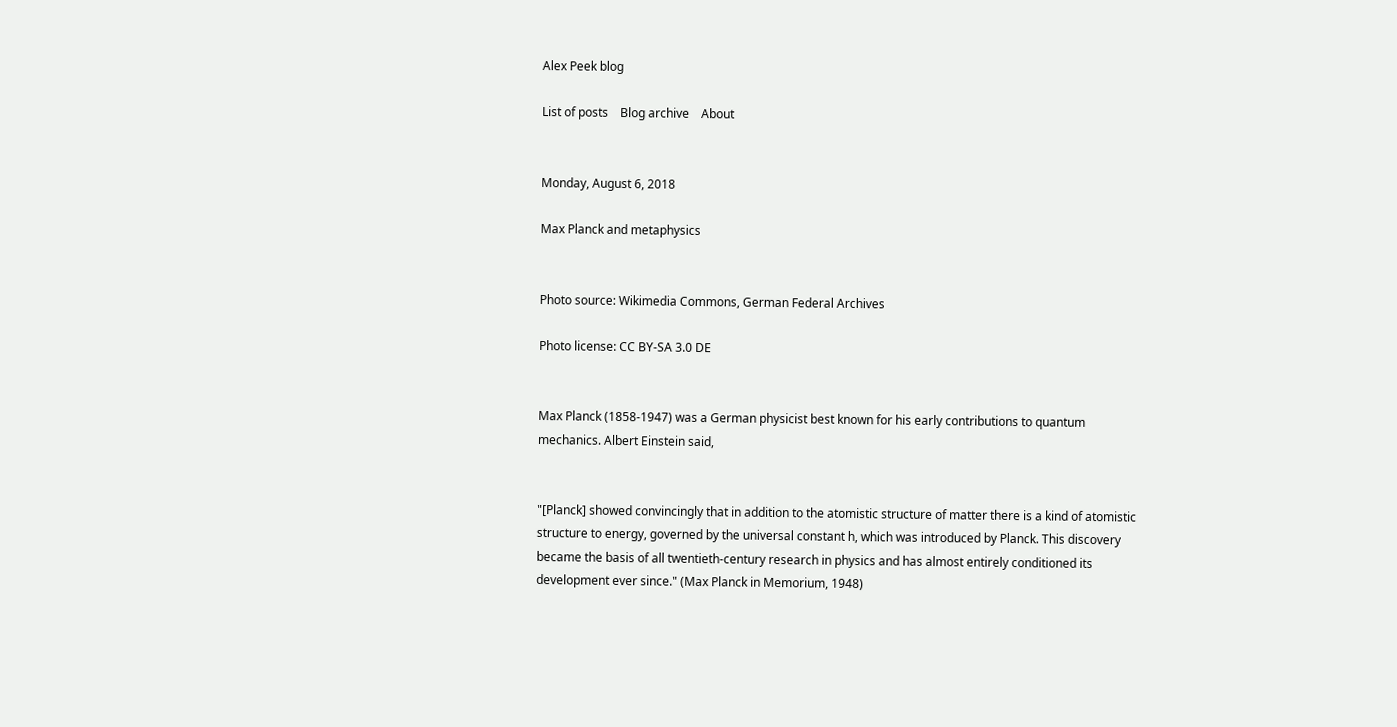Alex Peek blog

List of posts    Blog archive    About


Monday, August 6, 2018

Max Planck and metaphysics


Photo source: Wikimedia Commons, German Federal Archives

Photo license: CC BY-SA 3.0 DE


Max Planck (1858-1947) was a German physicist best known for his early contributions to quantum mechanics. Albert Einstein said,


"[Planck] showed convincingly that in addition to the atomistic structure of matter there is a kind of atomistic structure to energy, governed by the universal constant h, which was introduced by Planck. This discovery became the basis of all twentieth-century research in physics and has almost entirely conditioned its development ever since." (Max Planck in Memorium, 1948)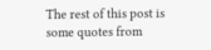The rest of this post is some quotes from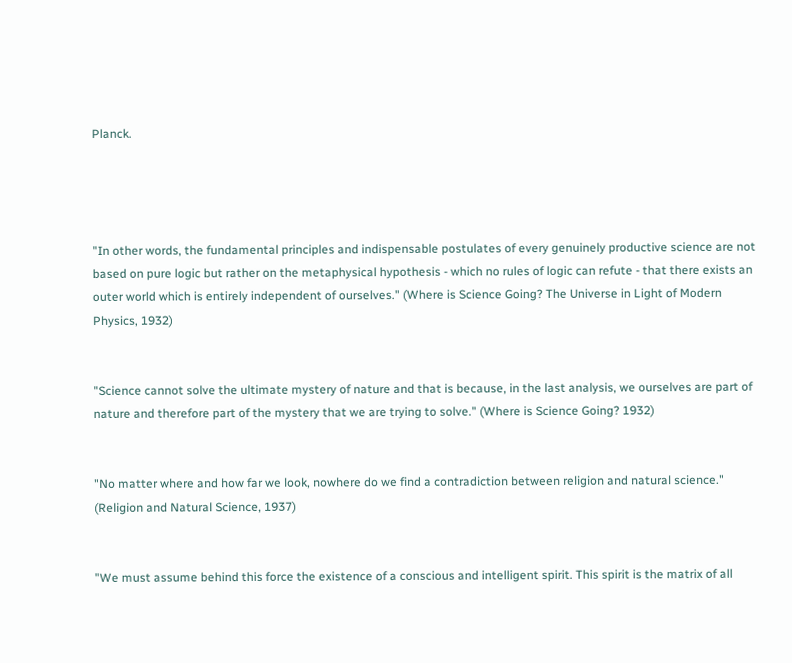Planck.




"In other words, the fundamental principles and indispensable postulates of every genuinely productive science are not based on pure logic but rather on the metaphysical hypothesis - which no rules of logic can refute - that there exists an outer world which is entirely independent of ourselves." (Where is Science Going? The Universe in Light of Modern Physics, 1932)


"Science cannot solve the ultimate mystery of nature and that is because, in the last analysis, we ourselves are part of nature and therefore part of the mystery that we are trying to solve." (Where is Science Going? 1932)


"No matter where and how far we look, nowhere do we find a contradiction between religion and natural science." (Religion and Natural Science, 1937)


"We must assume behind this force the existence of a conscious and intelligent spirit. This spirit is the matrix of all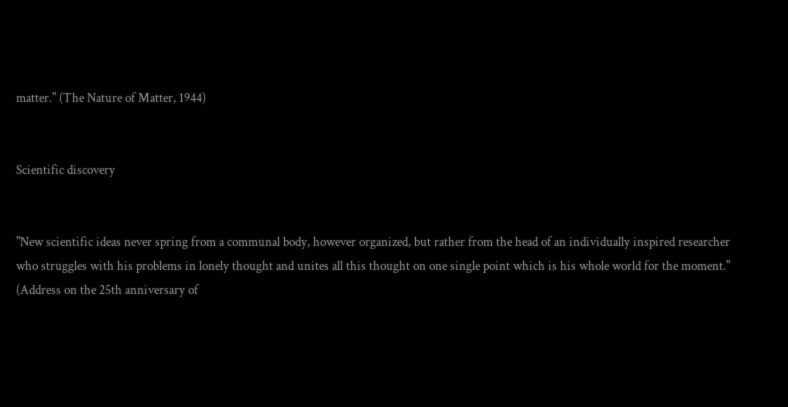matter." (The Nature of Matter, 1944)


Scientific discovery


"New scientific ideas never spring from a communal body, however organized, but rather from the head of an individually inspired researcher who struggles with his problems in lonely thought and unites all this thought on one single point which is his whole world for the moment." (Address on the 25th anniversary of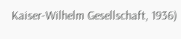Kaiser-Wilhelm Gesellschaft, 1936)